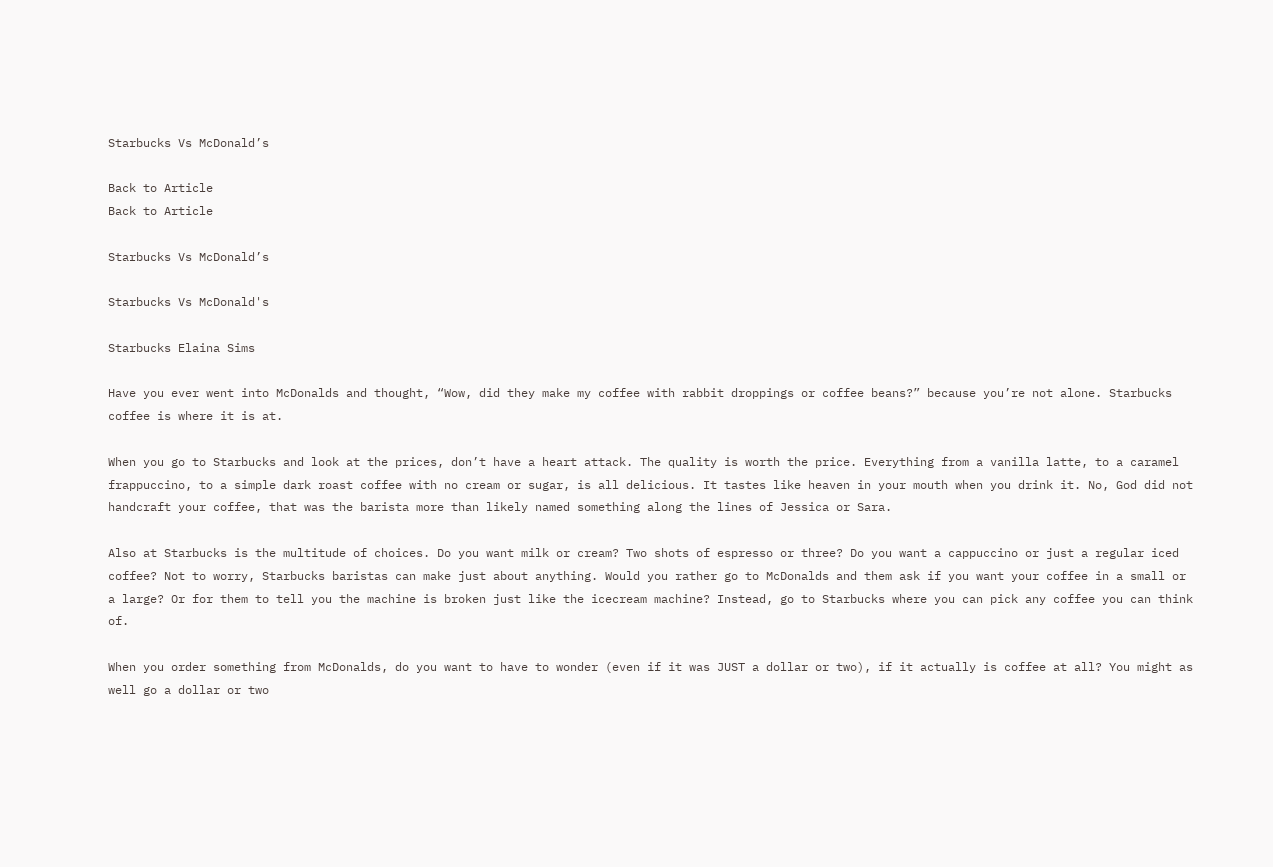Starbucks Vs McDonald’s

Back to Article
Back to Article

Starbucks Vs McDonald’s

Starbucks Vs McDonald's

Starbucks Elaina Sims

Have you ever went into McDonalds and thought, “Wow, did they make my coffee with rabbit droppings or coffee beans?” because you’re not alone. Starbucks coffee is where it is at.

When you go to Starbucks and look at the prices, don’t have a heart attack. The quality is worth the price. Everything from a vanilla latte, to a caramel frappuccino, to a simple dark roast coffee with no cream or sugar, is all delicious. It tastes like heaven in your mouth when you drink it. No, God did not handcraft your coffee, that was the barista more than likely named something along the lines of Jessica or Sara.

Also at Starbucks is the multitude of choices. Do you want milk or cream? Two shots of espresso or three? Do you want a cappuccino or just a regular iced coffee? Not to worry, Starbucks baristas can make just about anything. Would you rather go to McDonalds and them ask if you want your coffee in a small or a large? Or for them to tell you the machine is broken just like the icecream machine? Instead, go to Starbucks where you can pick any coffee you can think of.

When you order something from McDonalds, do you want to have to wonder (even if it was JUST a dollar or two), if it actually is coffee at all? You might as well go a dollar or two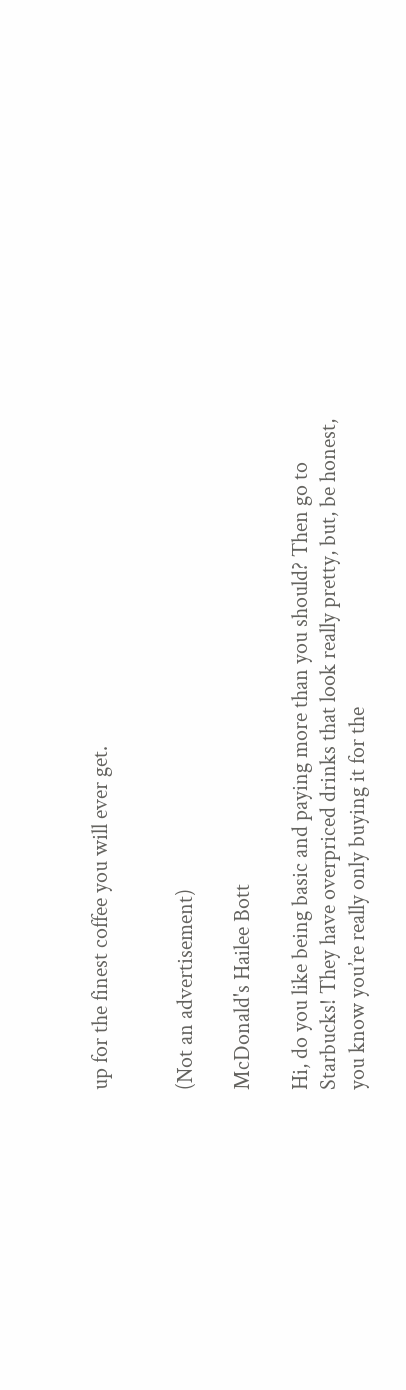up for the finest coffee you will ever get.


(Not an advertisement)

McDonald's Hailee Bott

Hi, do you like being basic and paying more than you should? Then go to Starbucks! They have overpriced drinks that look really pretty, but, be honest, you know you’re really only buying it for the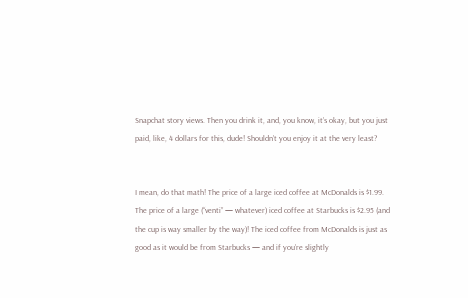Snapchat story views. Then you drink it, and, you know, it’s okay, but you just paid, like, 4 dollars for this, dude! Shouldn’t you enjoy it at the very least?


I mean, do that math! The price of a large iced coffee at McDonalds is $1.99. The price of a large (“venti” — whatever) iced coffee at Starbucks is $2.95 (and the cup is way smaller by the way)! The iced coffee from McDonalds is just as good as it would be from Starbucks — and if you’re slightly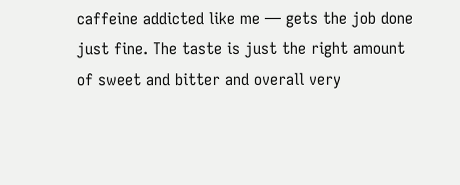caffeine addicted like me — gets the job done just fine. The taste is just the right amount of sweet and bitter and overall very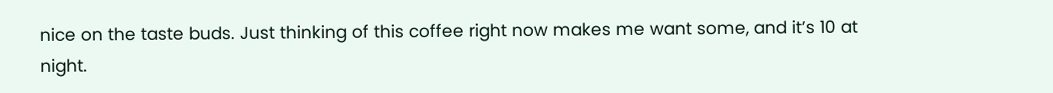nice on the taste buds. Just thinking of this coffee right now makes me want some, and it’s 10 at night.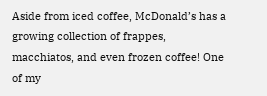Aside from iced coffee, McDonald’s has a growing collection of frappes, macchiatos, and even frozen coffee! One of my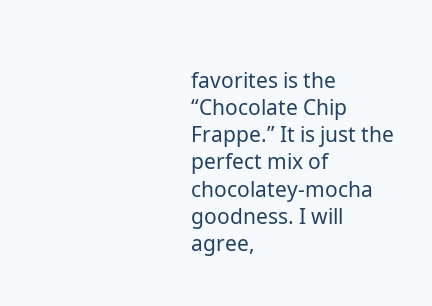favorites is the “Chocolate Chip Frappe.” It is just the perfect mix of chocolatey-mocha goodness. I will agree,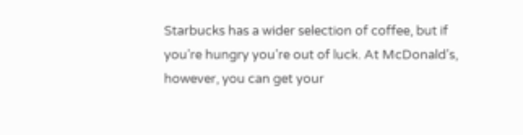Starbucks has a wider selection of coffee, but if you’re hungry you’re out of luck. At McDonald’s, however, you can get your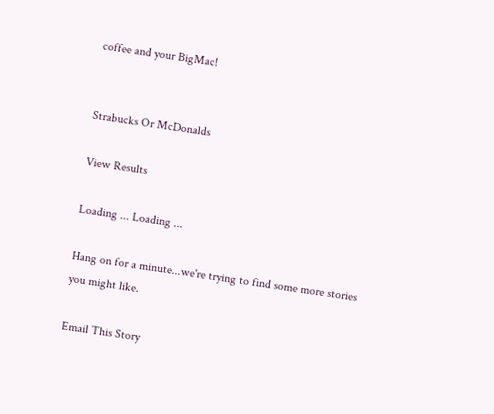coffee and your BigMac!


Strabucks Or McDonalds

View Results

Loading ... Loading ...

Hang on for a minute...we're trying to find some more stories you might like.

Email This Story